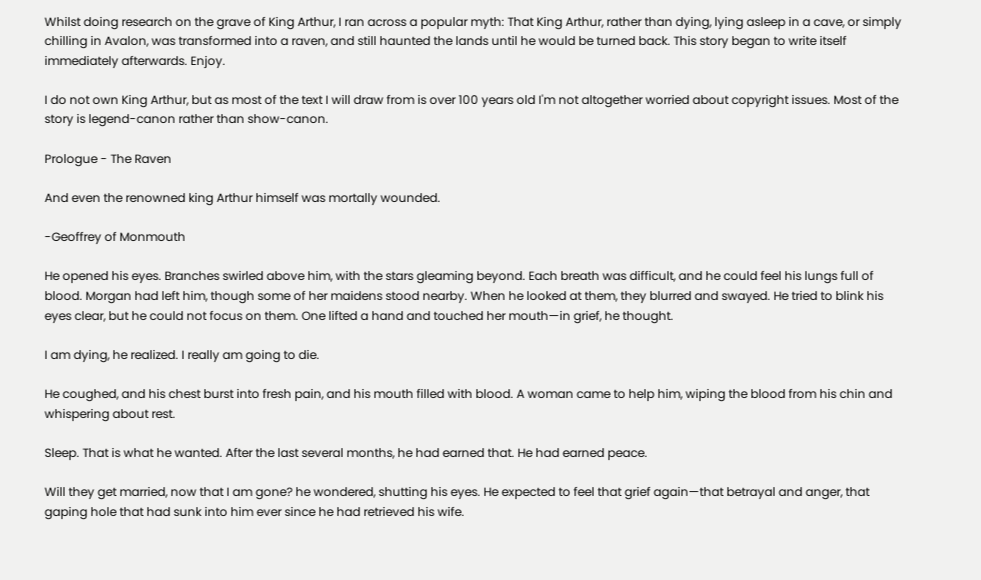Whilst doing research on the grave of King Arthur, I ran across a popular myth: That King Arthur, rather than dying, lying asleep in a cave, or simply chilling in Avalon, was transformed into a raven, and still haunted the lands until he would be turned back. This story began to write itself immediately afterwards. Enjoy.

I do not own King Arthur, but as most of the text I will draw from is over 100 years old I'm not altogether worried about copyright issues. Most of the story is legend-canon rather than show-canon.

Prologue - The Raven

And even the renowned king Arthur himself was mortally wounded.

-Geoffrey of Monmouth

He opened his eyes. Branches swirled above him, with the stars gleaming beyond. Each breath was difficult, and he could feel his lungs full of blood. Morgan had left him, though some of her maidens stood nearby. When he looked at them, they blurred and swayed. He tried to blink his eyes clear, but he could not focus on them. One lifted a hand and touched her mouth—in grief, he thought.

I am dying, he realized. I really am going to die.

He coughed, and his chest burst into fresh pain, and his mouth filled with blood. A woman came to help him, wiping the blood from his chin and whispering about rest.

Sleep. That is what he wanted. After the last several months, he had earned that. He had earned peace.

Will they get married, now that I am gone? he wondered, shutting his eyes. He expected to feel that grief again—that betrayal and anger, that gaping hole that had sunk into him ever since he had retrieved his wife.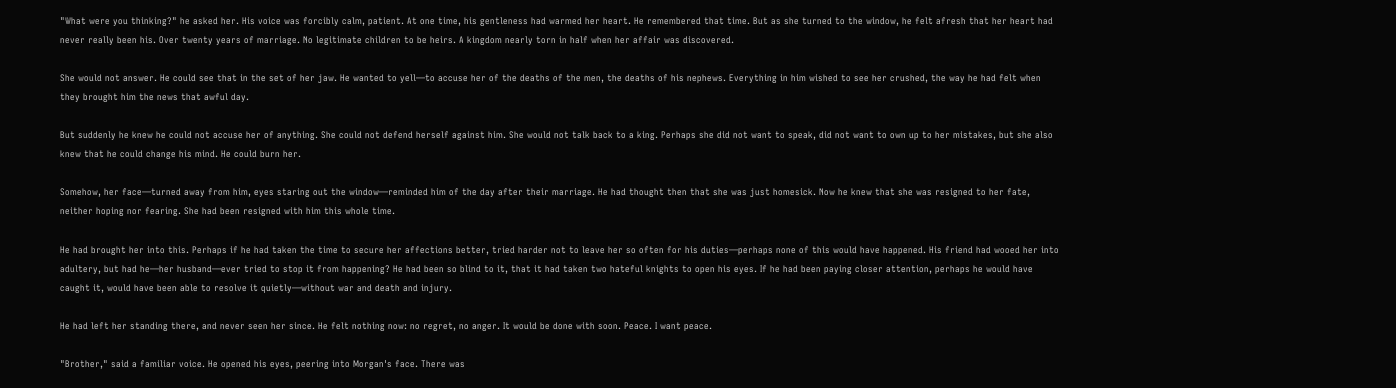"What were you thinking?" he asked her. His voice was forcibly calm, patient. At one time, his gentleness had warmed her heart. He remembered that time. But as she turned to the window, he felt afresh that her heart had never really been his. Over twenty years of marriage. No legitimate children to be heirs. A kingdom nearly torn in half when her affair was discovered.

She would not answer. He could see that in the set of her jaw. He wanted to yell—to accuse her of the deaths of the men, the deaths of his nephews. Everything in him wished to see her crushed, the way he had felt when they brought him the news that awful day.

But suddenly he knew he could not accuse her of anything. She could not defend herself against him. She would not talk back to a king. Perhaps she did not want to speak, did not want to own up to her mistakes, but she also knew that he could change his mind. He could burn her.

Somehow, her face—turned away from him, eyes staring out the window—reminded him of the day after their marriage. He had thought then that she was just homesick. Now he knew that she was resigned to her fate, neither hoping nor fearing. She had been resigned with him this whole time.

He had brought her into this. Perhaps if he had taken the time to secure her affections better, tried harder not to leave her so often for his duties—perhaps none of this would have happened. His friend had wooed her into adultery, but had he—her husband—ever tried to stop it from happening? He had been so blind to it, that it had taken two hateful knights to open his eyes. If he had been paying closer attention, perhaps he would have caught it, would have been able to resolve it quietly—without war and death and injury.

He had left her standing there, and never seen her since. He felt nothing now: no regret, no anger. It would be done with soon. Peace. I want peace.

"Brother," said a familiar voice. He opened his eyes, peering into Morgan's face. There was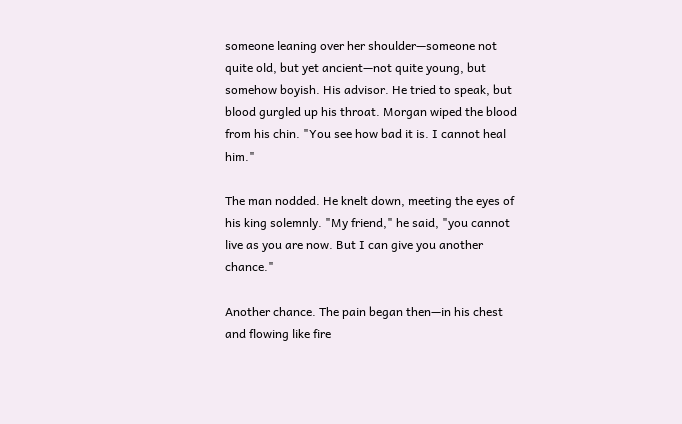someone leaning over her shoulder—someone not quite old, but yet ancient—not quite young, but somehow boyish. His advisor. He tried to speak, but blood gurgled up his throat. Morgan wiped the blood from his chin. "You see how bad it is. I cannot heal him."

The man nodded. He knelt down, meeting the eyes of his king solemnly. "My friend," he said, "you cannot live as you are now. But I can give you another chance."

Another chance. The pain began then—in his chest and flowing like fire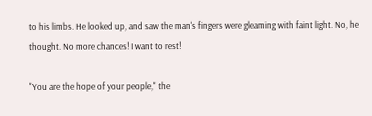to his limbs. He looked up, and saw the man's fingers were gleaming with faint light. No, he thought. No more chances! I want to rest!

"You are the hope of your people," the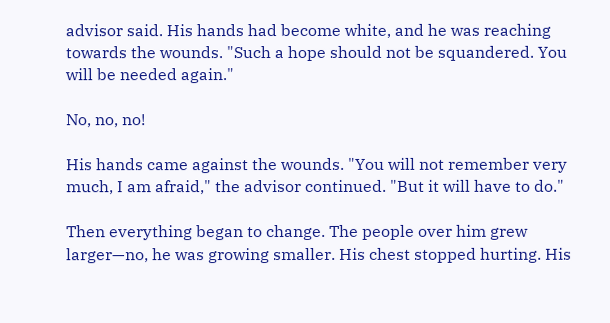advisor said. His hands had become white, and he was reaching towards the wounds. "Such a hope should not be squandered. You will be needed again."

No, no, no!

His hands came against the wounds. "You will not remember very much, I am afraid," the advisor continued. "But it will have to do."

Then everything began to change. The people over him grew larger—no, he was growing smaller. His chest stopped hurting. His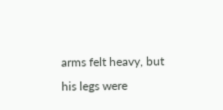arms felt heavy, but his legs were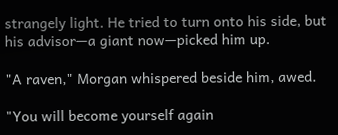strangely light. He tried to turn onto his side, but his advisor—a giant now—picked him up.

"A raven," Morgan whispered beside him, awed.

"You will become yourself again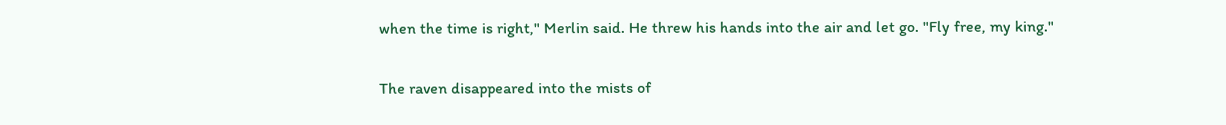when the time is right," Merlin said. He threw his hands into the air and let go. "Fly free, my king."

The raven disappeared into the mists of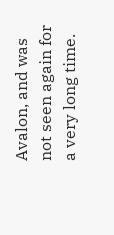Avalon, and was not seen again for a very long time.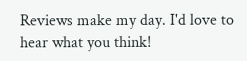Reviews make my day. I'd love to hear what you think!